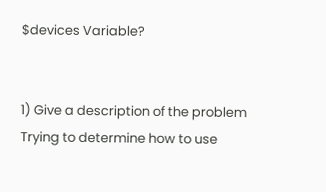$devices Variable?


1) Give a description of the problem
Trying to determine how to use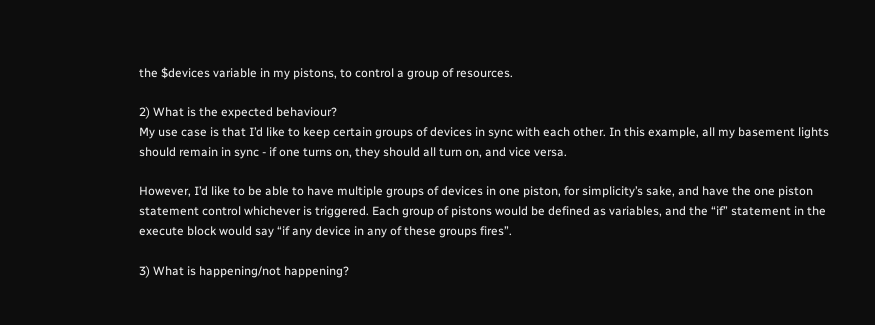the $devices variable in my pistons, to control a group of resources.

2) What is the expected behaviour?
My use case is that I’d like to keep certain groups of devices in sync with each other. In this example, all my basement lights should remain in sync - if one turns on, they should all turn on, and vice versa.

However, I’d like to be able to have multiple groups of devices in one piston, for simplicity’s sake, and have the one piston statement control whichever is triggered. Each group of pistons would be defined as variables, and the “if” statement in the execute block would say “if any device in any of these groups fires”.

3) What is happening/not happening?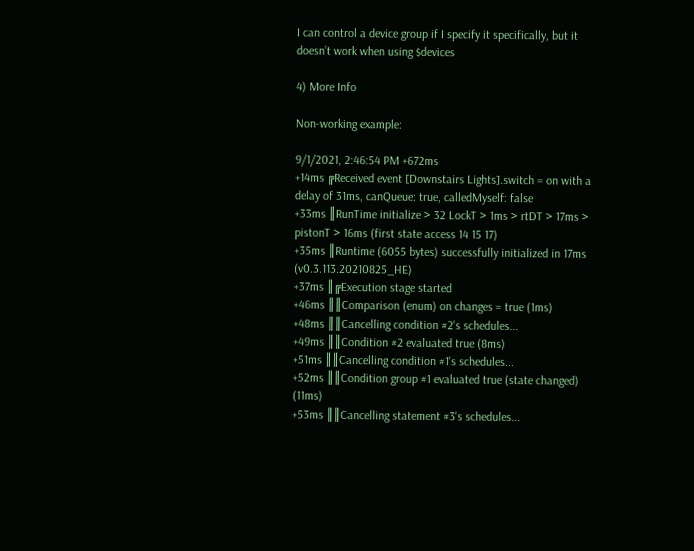I can control a device group if I specify it specifically, but it doesn’t work when using $devices

4) More Info

Non-working example:

9/1/2021, 2:46:54 PM +672ms
+14ms ╔Received event [Downstairs Lights].switch = on with a delay of 31ms, canQueue: true, calledMyself: false
+33ms ║RunTime initialize > 32 LockT > 1ms > rtDT > 17ms > pistonT > 16ms (first state access 14 15 17)
+35ms ║Runtime (6055 bytes) successfully initialized in 17ms (v0.3.113.20210825_HE)
+37ms ║╔Execution stage started
+46ms ║║Comparison (enum) on changes = true (1ms)
+48ms ║║Cancelling condition #2's schedules...
+49ms ║║Condition #2 evaluated true (8ms)
+51ms ║║Cancelling condition #1's schedules...
+52ms ║║Condition group #1 evaluated true (state changed) (11ms)
+53ms ║║Cancelling statement #3's schedules...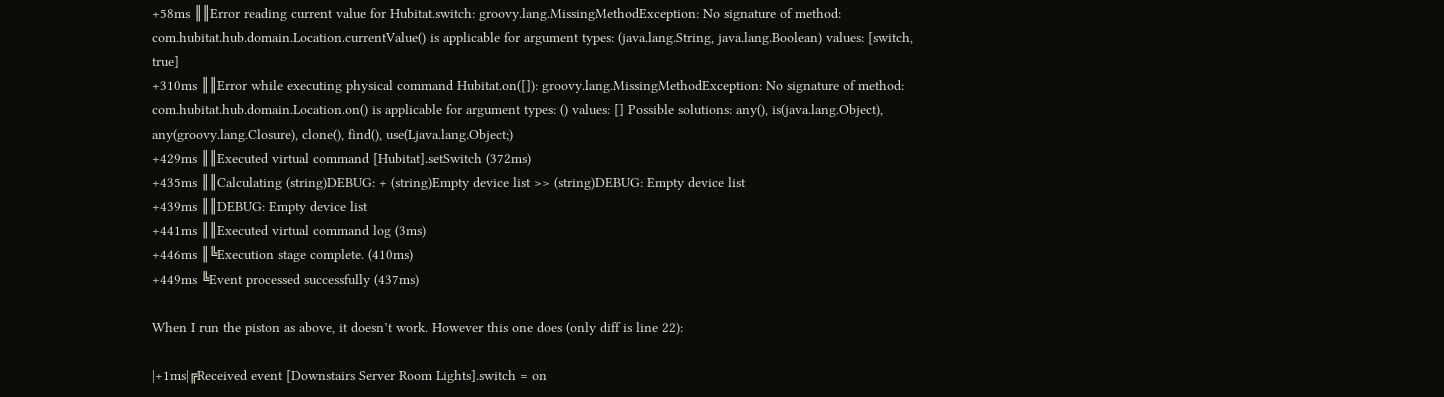+58ms ║║Error reading current value for Hubitat.switch: groovy.lang.MissingMethodException: No signature of method: com.hubitat.hub.domain.Location.currentValue() is applicable for argument types: (java.lang.String, java.lang.Boolean) values: [switch, true]
+310ms ║║Error while executing physical command Hubitat.on([]): groovy.lang.MissingMethodException: No signature of method: com.hubitat.hub.domain.Location.on() is applicable for argument types: () values: [] Possible solutions: any(), is(java.lang.Object), any(groovy.lang.Closure), clone(), find(), use(Ljava.lang.Object;)
+429ms ║║Executed virtual command [Hubitat].setSwitch (372ms)
+435ms ║║Calculating (string)DEBUG: + (string)Empty device list >> (string)DEBUG: Empty device list
+439ms ║║DEBUG: Empty device list
+441ms ║║Executed virtual command log (3ms)
+446ms ║╚Execution stage complete. (410ms)
+449ms ╚Event processed successfully (437ms)

When I run the piston as above, it doesn’t work. However this one does (only diff is line 22):

|+1ms|╔Received event [Downstairs Server Room Lights].switch = on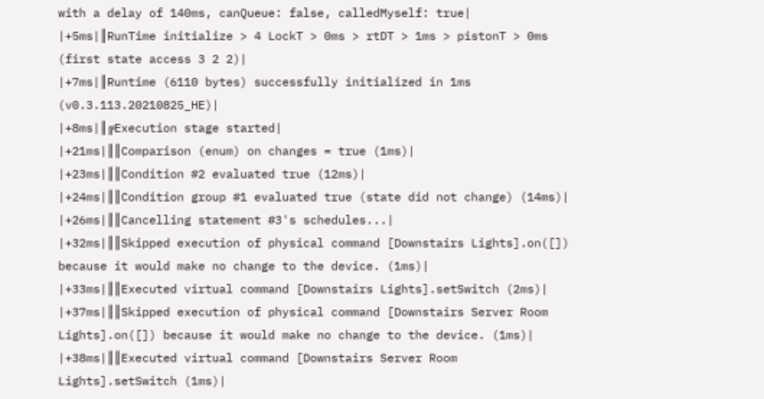with a delay of 140ms, canQueue: false, calledMyself: true|
|+5ms|║RunTime initialize > 4 LockT > 0ms > rtDT > 1ms > pistonT > 0ms (first state access 3 2 2)|
|+7ms|║Runtime (6110 bytes) successfully initialized in 1ms (v0.3.113.20210825_HE)|
|+8ms|║╔Execution stage started|
|+21ms|║║Comparison (enum) on changes = true (1ms)|
|+23ms|║║Condition #2 evaluated true (12ms)|
|+24ms|║║Condition group #1 evaluated true (state did not change) (14ms)|
|+26ms|║║Cancelling statement #3's schedules...|
|+32ms|║║Skipped execution of physical command [Downstairs Lights].on([]) because it would make no change to the device. (1ms)|
|+33ms|║║Executed virtual command [Downstairs Lights].setSwitch (2ms)|
|+37ms|║║Skipped execution of physical command [Downstairs Server Room Lights].on([]) because it would make no change to the device. (1ms)|
|+38ms|║║Executed virtual command [Downstairs Server Room Lights].setSwitch (1ms)|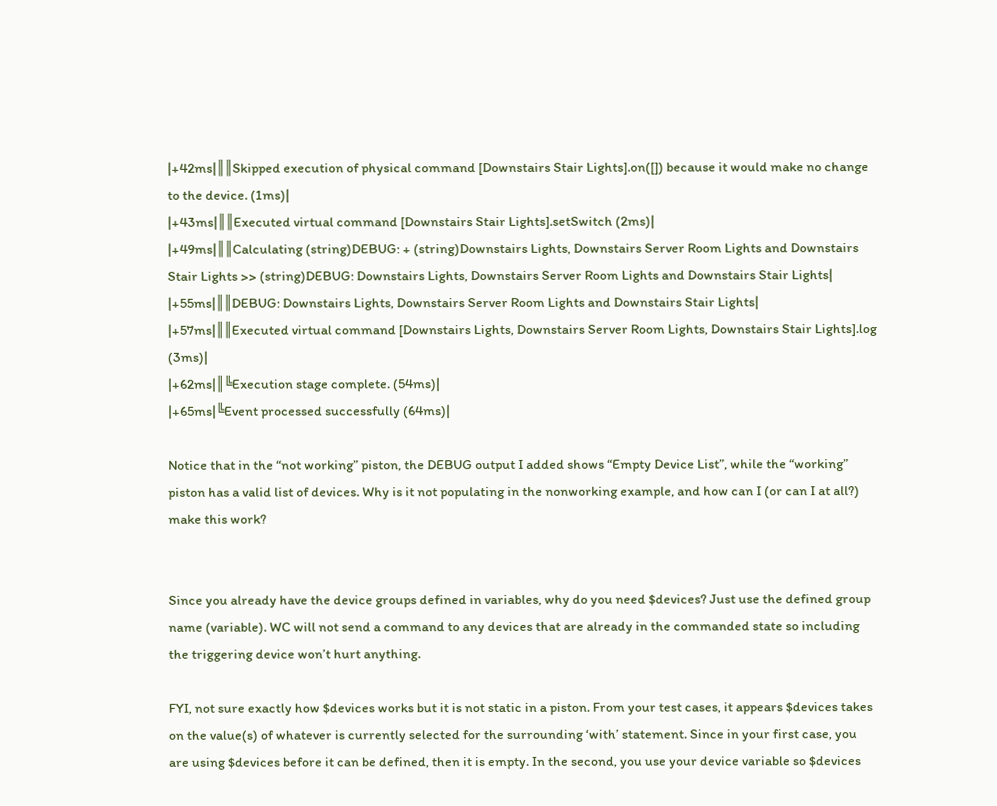|+42ms|║║Skipped execution of physical command [Downstairs Stair Lights].on([]) because it would make no change to the device. (1ms)|
|+43ms|║║Executed virtual command [Downstairs Stair Lights].setSwitch (2ms)|
|+49ms|║║Calculating (string)DEBUG: + (string)Downstairs Lights, Downstairs Server Room Lights and Downstairs Stair Lights >> (string)DEBUG: Downstairs Lights, Downstairs Server Room Lights and Downstairs Stair Lights|
|+55ms|║║DEBUG: Downstairs Lights, Downstairs Server Room Lights and Downstairs Stair Lights|
|+57ms|║║Executed virtual command [Downstairs Lights, Downstairs Server Room Lights, Downstairs Stair Lights].log (3ms)|
|+62ms|║╚Execution stage complete. (54ms)|
|+65ms|╚Event processed successfully (64ms)|

Notice that in the “not working” piston, the DEBUG output I added shows “Empty Device List”, while the “working” piston has a valid list of devices. Why is it not populating in the nonworking example, and how can I (or can I at all?) make this work?


Since you already have the device groups defined in variables, why do you need $devices? Just use the defined group name (variable). WC will not send a command to any devices that are already in the commanded state so including the triggering device won’t hurt anything.

FYI, not sure exactly how $devices works but it is not static in a piston. From your test cases, it appears $devices takes on the value(s) of whatever is currently selected for the surrounding ‘with’ statement. Since in your first case, you are using $devices before it can be defined, then it is empty. In the second, you use your device variable so $devices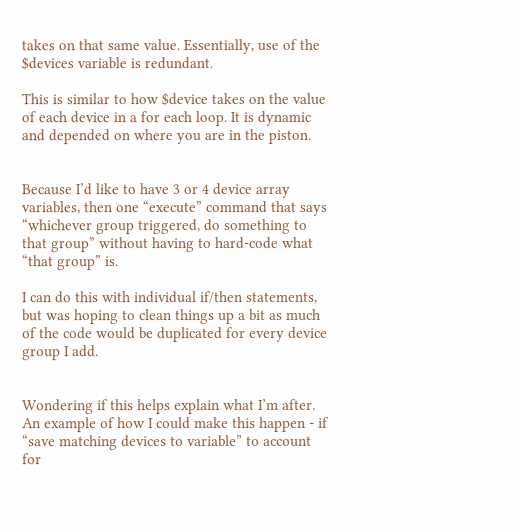takes on that same value. Essentially, use of the $devices variable is redundant.

This is similar to how $device takes on the value of each device in a for each loop. It is dynamic and depended on where you are in the piston.


Because I’d like to have 3 or 4 device array variables, then one “execute” command that says “whichever group triggered, do something to that group” without having to hard-code what “that group” is.

I can do this with individual if/then statements, but was hoping to clean things up a bit as much of the code would be duplicated for every device group I add.


Wondering if this helps explain what I’m after. An example of how I could make this happen - if “save matching devices to variable” to account for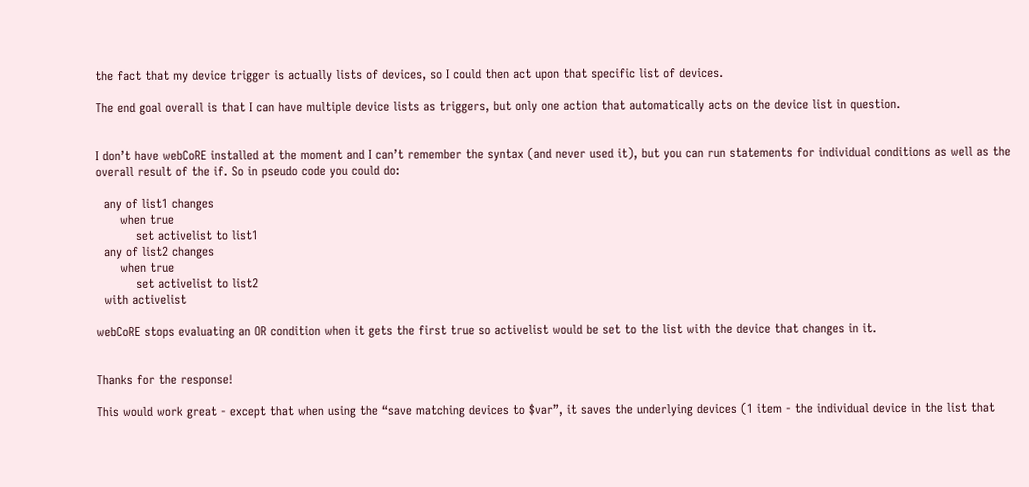the fact that my device trigger is actually lists of devices, so I could then act upon that specific list of devices.

The end goal overall is that I can have multiple device lists as triggers, but only one action that automatically acts on the device list in question.


I don’t have webCoRE installed at the moment and I can’t remember the syntax (and never used it), but you can run statements for individual conditions as well as the overall result of the if. So in pseudo code you could do:

  any of list1 changes
      when true
          set activelist to list1
  any of list2 changes
      when true
          set activelist to list2
  with activelist

webCoRE stops evaluating an OR condition when it gets the first true so activelist would be set to the list with the device that changes in it.


Thanks for the response!

This would work great - except that when using the “save matching devices to $var”, it saves the underlying devices (1 item - the individual device in the list that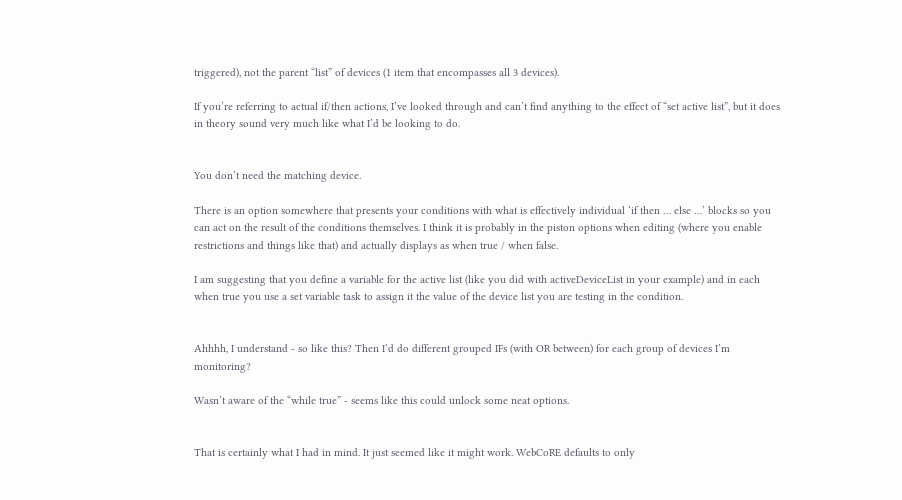triggered), not the parent “list” of devices (1 item that encompasses all 3 devices).

If you’re referring to actual if/then actions, I’ve looked through and can’t find anything to the effect of “set active list”, but it does in theory sound very much like what I’d be looking to do.


You don’t need the matching device.

There is an option somewhere that presents your conditions with what is effectively individual ‘if then … else …’ blocks so you can act on the result of the conditions themselves. I think it is probably in the piston options when editing (where you enable restrictions and things like that) and actually displays as when true / when false.

I am suggesting that you define a variable for the active list (like you did with activeDeviceList in your example) and in each when true you use a set variable task to assign it the value of the device list you are testing in the condition.


Ahhhh, I understand - so like this? Then I’d do different grouped IFs (with OR between) for each group of devices I’m monitoring?

Wasn’t aware of the “while true” - seems like this could unlock some neat options.


That is certainly what I had in mind. It just seemed like it might work. WebCoRE defaults to only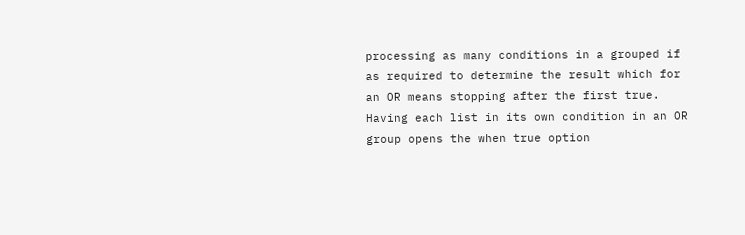processing as many conditions in a grouped if as required to determine the result which for an OR means stopping after the first true. Having each list in its own condition in an OR group opens the when true option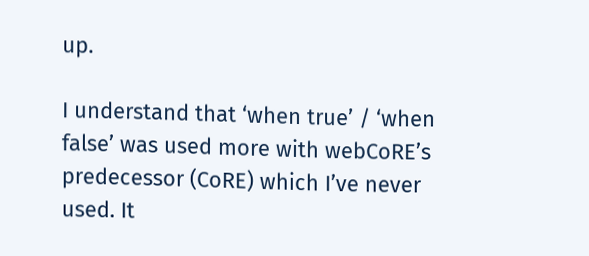up.

I understand that ‘when true’ / ‘when false’ was used more with webCoRE’s predecessor (CoRE) which I’ve never used. It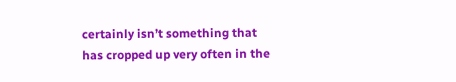certainly isn’t something that has cropped up very often in the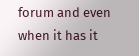forum and even when it has it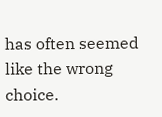has often seemed like the wrong choice.